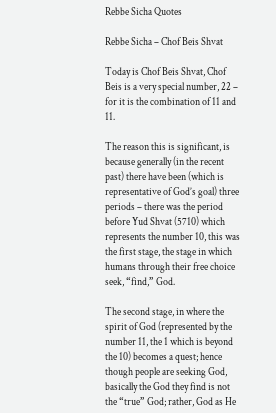Rebbe Sicha Quotes

Rebbe Sicha – Chof Beis Shvat

Today is Chof Beis Shvat, Chof Beis is a very special number, 22 – for it is the combination of 11 and 11.

The reason this is significant, is because generally (in the recent past) there have been (which is representative of God’s goal) three periods – there was the period before Yud Shvat (5710) which represents the number 10, this was the first stage, the stage in which humans through their free choice seek, “find,” God.

The second stage, in where the spirit of God (represented by the number 11, the 1 which is beyond the 10) becomes a quest; hence though people are seeking God, basically the God they find is not the “true” God; rather, God as He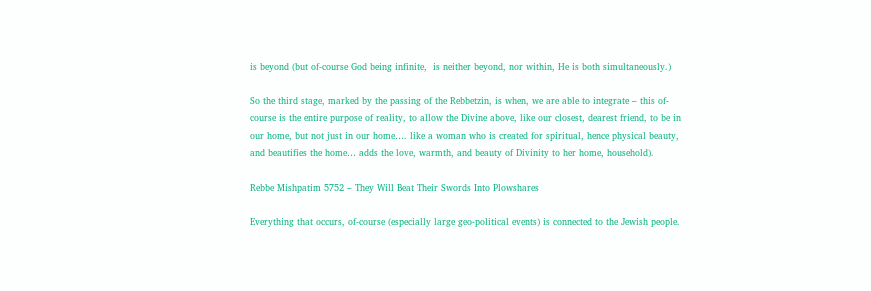is beyond (but of-course God being infinite,  is neither beyond, nor within, He is both simultaneously.)

So the third stage, marked by the passing of the Rebbetzin, is when, we are able to integrate – this of-course is the entire purpose of reality, to allow the Divine above, like our closest, dearest friend, to be in our home, but not just in our home…. like a woman who is created for spiritual, hence physical beauty, and beautifies the home… adds the love, warmth, and beauty of Divinity to her home, household).

Rebbe Mishpatim 5752 – They Will Beat Their Swords Into Plowshares

Everything that occurs, of-course (especially large geo-political events) is connected to the Jewish people.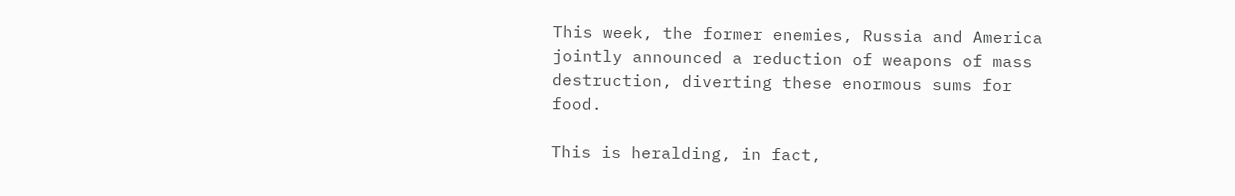This week, the former enemies, Russia and America jointly announced a reduction of weapons of mass destruction, diverting these enormous sums for food.

This is heralding, in fact,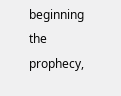beginning the prophecy,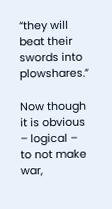“they will beat their swords into plowshares.”

Now though it is obvious – logical – to not make war,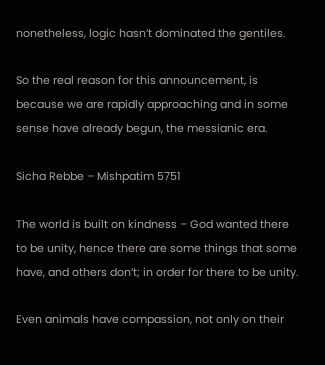nonetheless, logic hasn’t dominated the gentiles.

So the real reason for this announcement, is because we are rapidly approaching and in some sense have already begun, the messianic era.

Sicha Rebbe – Mishpatim 5751

The world is built on kindness – God wanted there to be unity, hence there are some things that some have, and others don’t; in order for there to be unity.

Even animals have compassion, not only on their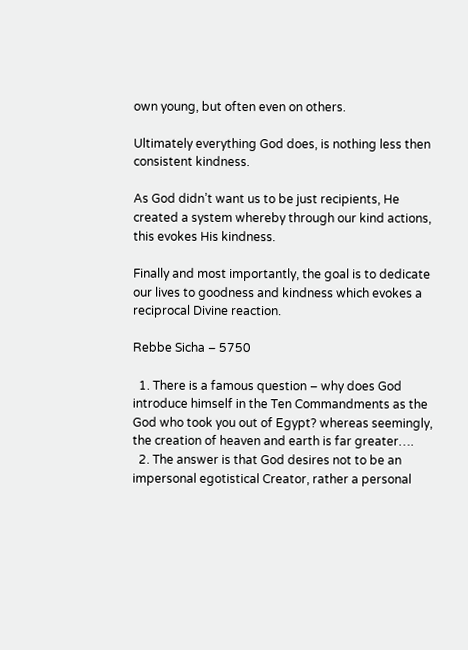own young, but often even on others.

Ultimately everything God does, is nothing less then consistent kindness.

As God didn’t want us to be just recipients, He created a system whereby through our kind actions, this evokes His kindness.

Finally and most importantly, the goal is to dedicate our lives to goodness and kindness which evokes a reciprocal Divine reaction.

Rebbe Sicha – 5750

  1. There is a famous question – why does God introduce himself in the Ten Commandments as the God who took you out of Egypt? whereas seemingly, the creation of heaven and earth is far greater….
  2. The answer is that God desires not to be an impersonal egotistical Creator, rather a personal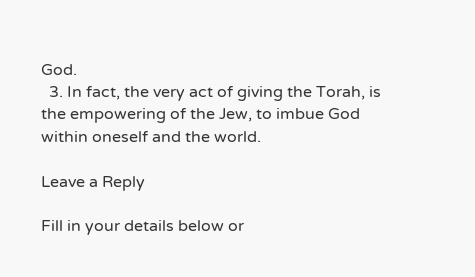God.
  3. In fact, the very act of giving the Torah, is the empowering of the Jew, to imbue God within oneself and the world.

Leave a Reply

Fill in your details below or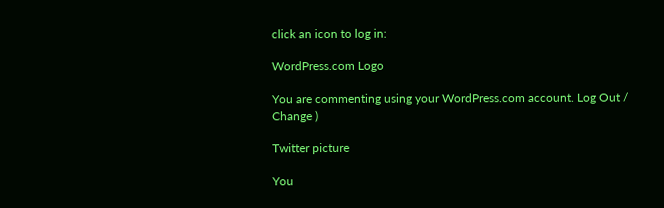click an icon to log in:

WordPress.com Logo

You are commenting using your WordPress.com account. Log Out /  Change )

Twitter picture

You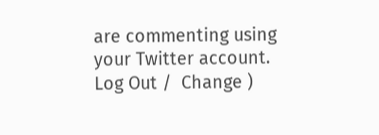are commenting using your Twitter account. Log Out /  Change )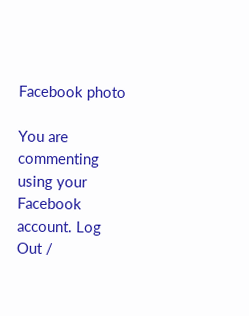Facebook photo

You are commenting using your Facebook account. Log Out /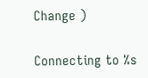Change )

Connecting to %s